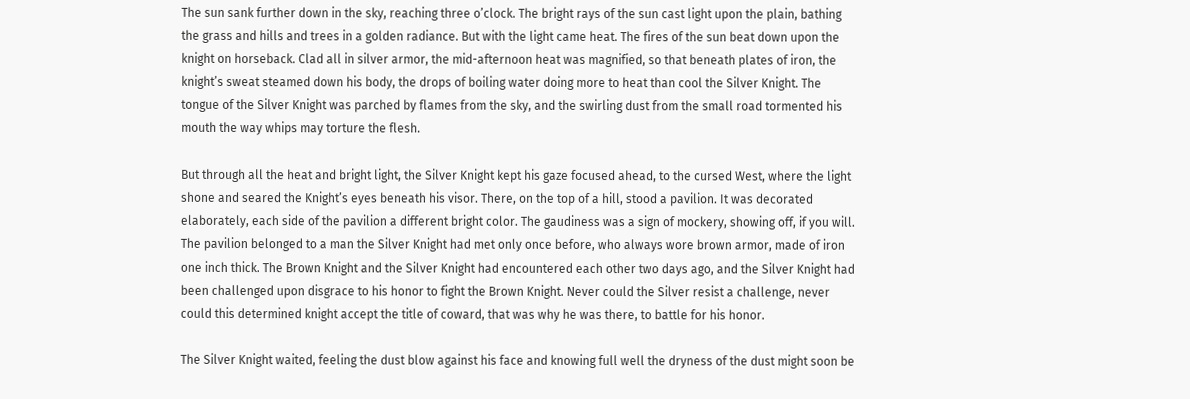The sun sank further down in the sky, reaching three o’clock. The bright rays of the sun cast light upon the plain, bathing the grass and hills and trees in a golden radiance. But with the light came heat. The fires of the sun beat down upon the knight on horseback. Clad all in silver armor, the mid-afternoon heat was magnified, so that beneath plates of iron, the knight’s sweat steamed down his body, the drops of boiling water doing more to heat than cool the Silver Knight. The tongue of the Silver Knight was parched by flames from the sky, and the swirling dust from the small road tormented his mouth the way whips may torture the flesh.

But through all the heat and bright light, the Silver Knight kept his gaze focused ahead, to the cursed West, where the light shone and seared the Knight’s eyes beneath his visor. There, on the top of a hill, stood a pavilion. It was decorated elaborately, each side of the pavilion a different bright color. The gaudiness was a sign of mockery, showing off, if you will. The pavilion belonged to a man the Silver Knight had met only once before, who always wore brown armor, made of iron one inch thick. The Brown Knight and the Silver Knight had encountered each other two days ago, and the Silver Knight had been challenged upon disgrace to his honor to fight the Brown Knight. Never could the Silver resist a challenge, never could this determined knight accept the title of coward, that was why he was there, to battle for his honor.

The Silver Knight waited, feeling the dust blow against his face and knowing full well the dryness of the dust might soon be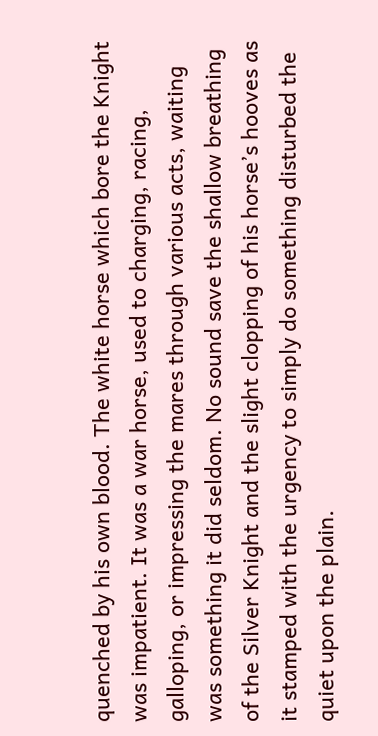quenched by his own blood. The white horse which bore the Knight was impatient. It was a war horse, used to charging, racing, galloping, or impressing the mares through various acts, waiting was something it did seldom. No sound save the shallow breathing of the Silver Knight and the slight clopping of his horse’s hooves as it stamped with the urgency to simply do something disturbed the quiet upon the plain.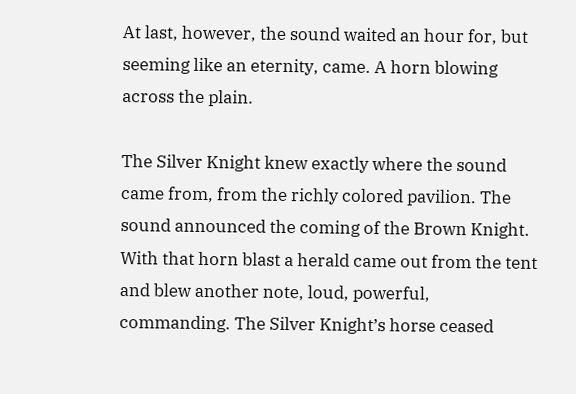At last, however, the sound waited an hour for, but seeming like an eternity, came. A horn blowing across the plain.

The Silver Knight knew exactly where the sound came from, from the richly colored pavilion. The sound announced the coming of the Brown Knight. With that horn blast a herald came out from the tent and blew another note, loud, powerful, commanding. The Silver Knight’s horse ceased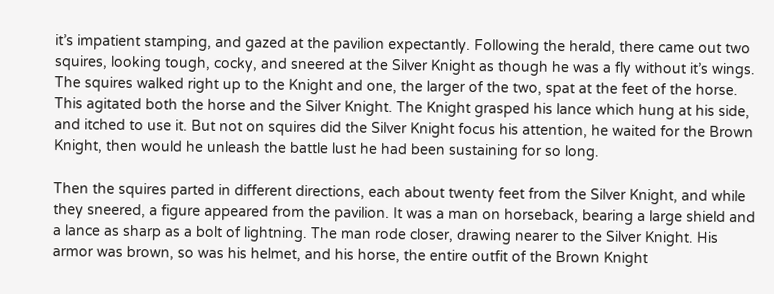it’s impatient stamping, and gazed at the pavilion expectantly. Following the herald, there came out two squires, looking tough, cocky, and sneered at the Silver Knight as though he was a fly without it’s wings. The squires walked right up to the Knight and one, the larger of the two, spat at the feet of the horse. This agitated both the horse and the Silver Knight. The Knight grasped his lance which hung at his side, and itched to use it. But not on squires did the Silver Knight focus his attention, he waited for the Brown Knight, then would he unleash the battle lust he had been sustaining for so long.

Then the squires parted in different directions, each about twenty feet from the Silver Knight, and while they sneered, a figure appeared from the pavilion. It was a man on horseback, bearing a large shield and a lance as sharp as a bolt of lightning. The man rode closer, drawing nearer to the Silver Knight. His armor was brown, so was his helmet, and his horse, the entire outfit of the Brown Knight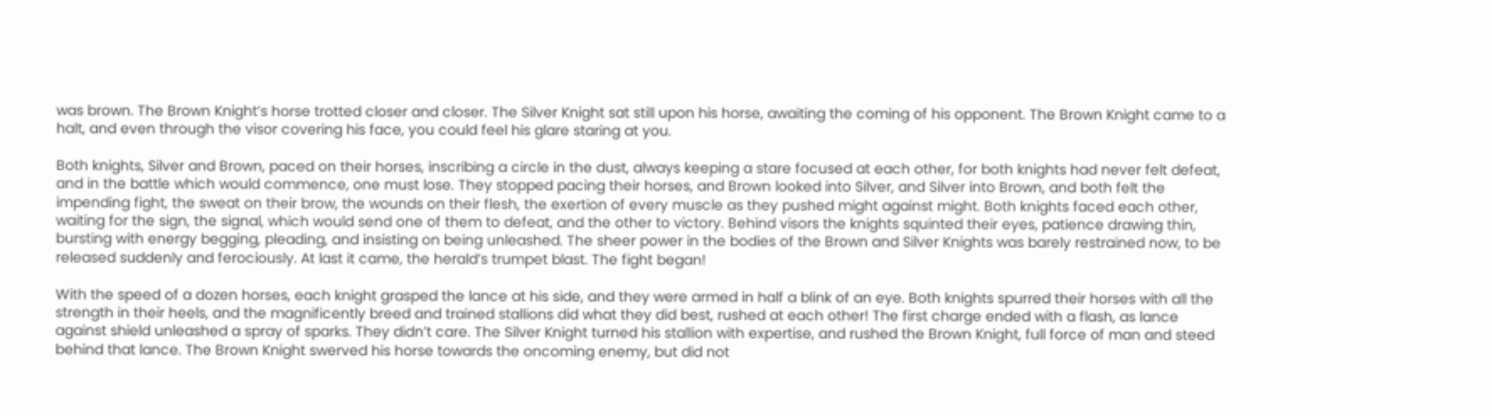was brown. The Brown Knight’s horse trotted closer and closer. The Silver Knight sat still upon his horse, awaiting the coming of his opponent. The Brown Knight came to a halt, and even through the visor covering his face, you could feel his glare staring at you.

Both knights, Silver and Brown, paced on their horses, inscribing a circle in the dust, always keeping a stare focused at each other, for both knights had never felt defeat, and in the battle which would commence, one must lose. They stopped pacing their horses, and Brown looked into Silver, and Silver into Brown, and both felt the impending fight, the sweat on their brow, the wounds on their flesh, the exertion of every muscle as they pushed might against might. Both knights faced each other, waiting for the sign, the signal, which would send one of them to defeat, and the other to victory. Behind visors the knights squinted their eyes, patience drawing thin, bursting with energy begging, pleading, and insisting on being unleashed. The sheer power in the bodies of the Brown and Silver Knights was barely restrained now, to be released suddenly and ferociously. At last it came, the herald’s trumpet blast. The fight began!

With the speed of a dozen horses, each knight grasped the lance at his side, and they were armed in half a blink of an eye. Both knights spurred their horses with all the strength in their heels, and the magnificently breed and trained stallions did what they did best, rushed at each other! The first charge ended with a flash, as lance against shield unleashed a spray of sparks. They didn’t care. The Silver Knight turned his stallion with expertise, and rushed the Brown Knight, full force of man and steed behind that lance. The Brown Knight swerved his horse towards the oncoming enemy, but did not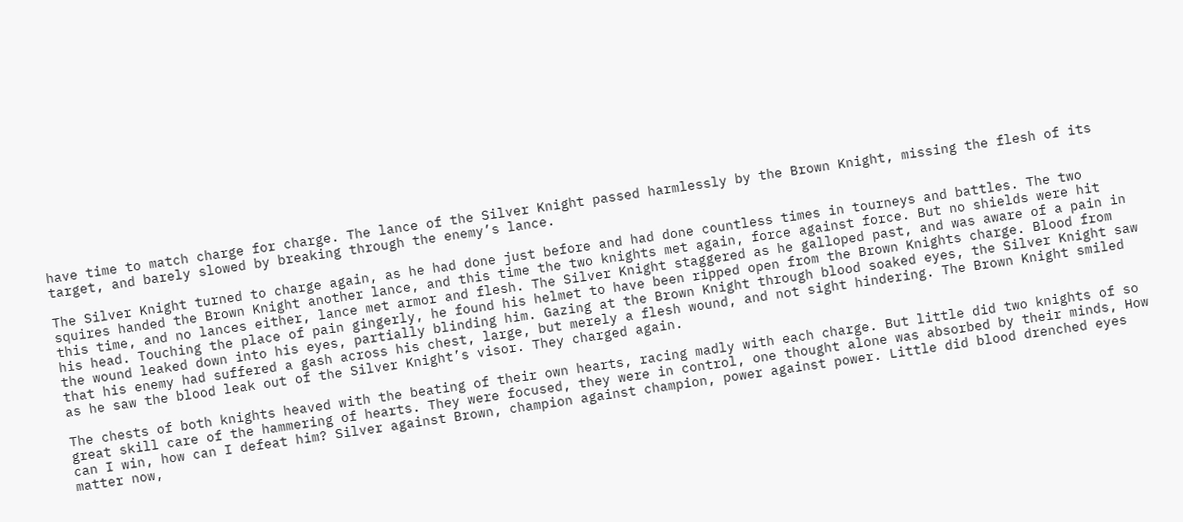have time to match charge for charge. The lance of the Silver Knight passed harmlessly by the Brown Knight, missing the flesh of its target, and barely slowed by breaking through the enemy’s lance.

The Silver Knight turned to charge again, as he had done just before and had done countless times in tourneys and battles. The two squires handed the Brown Knight another lance, and this time the two knights met again, force against force. But no shields were hit this time, and no lances either, lance met armor and flesh. The Silver Knight staggered as he galloped past, and was aware of a pain in his head. Touching the place of pain gingerly, he found his helmet to have been ripped open from the Brown Knights charge. Blood from the wound leaked down into his eyes, partially blinding him. Gazing at the Brown Knight through blood soaked eyes, the Silver Knight saw that his enemy had suffered a gash across his chest, large, but merely a flesh wound, and not sight hindering. The Brown Knight smiled as he saw the blood leak out of the Silver Knight’s visor. They charged again.

The chests of both knights heaved with the beating of their own hearts, racing madly with each charge. But little did two knights of so great skill care of the hammering of hearts. They were focused, they were in control, one thought alone was absorbed by their minds, How can I win, how can I defeat him? Silver against Brown, champion against champion, power against power. Little did blood drenched eyes matter now,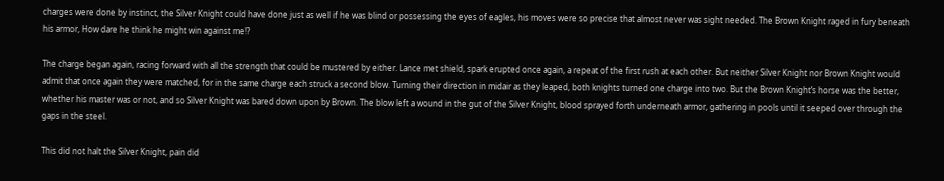charges were done by instinct, the Silver Knight could have done just as well if he was blind or possessing the eyes of eagles, his moves were so precise that almost never was sight needed. The Brown Knight raged in fury beneath his armor, How dare he think he might win against me!?

The charge began again, racing forward with all the strength that could be mustered by either. Lance met shield, spark erupted once again, a repeat of the first rush at each other. But neither Silver Knight nor Brown Knight would admit that once again they were matched, for in the same charge each struck a second blow. Turning their direction in midair as they leaped, both knights turned one charge into two. But the Brown Knight’s horse was the better, whether his master was or not, and so Silver Knight was bared down upon by Brown. The blow left a wound in the gut of the Silver Knight, blood sprayed forth underneath armor, gathering in pools until it seeped over through the gaps in the steel.

This did not halt the Silver Knight, pain did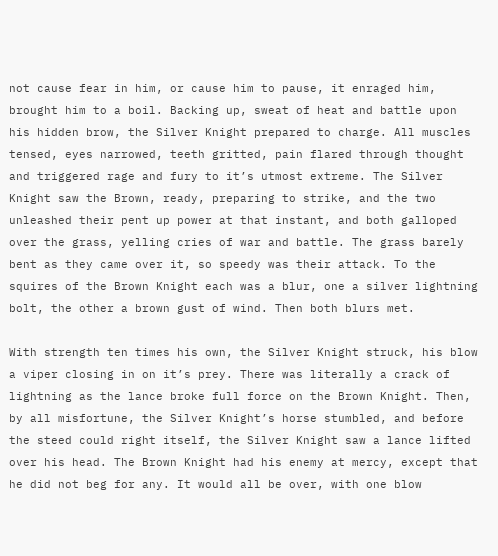not cause fear in him, or cause him to pause, it enraged him, brought him to a boil. Backing up, sweat of heat and battle upon his hidden brow, the Silver Knight prepared to charge. All muscles tensed, eyes narrowed, teeth gritted, pain flared through thought and triggered rage and fury to it’s utmost extreme. The Silver Knight saw the Brown, ready, preparing to strike, and the two unleashed their pent up power at that instant, and both galloped over the grass, yelling cries of war and battle. The grass barely bent as they came over it, so speedy was their attack. To the squires of the Brown Knight each was a blur, one a silver lightning bolt, the other a brown gust of wind. Then both blurs met.

With strength ten times his own, the Silver Knight struck, his blow a viper closing in on it’s prey. There was literally a crack of lightning as the lance broke full force on the Brown Knight. Then, by all misfortune, the Silver Knight’s horse stumbled, and before the steed could right itself, the Silver Knight saw a lance lifted over his head. The Brown Knight had his enemy at mercy, except that he did not beg for any. It would all be over, with one blow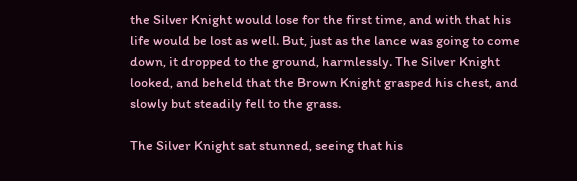the Silver Knight would lose for the first time, and with that his life would be lost as well. But, just as the lance was going to come down, it dropped to the ground, harmlessly. The Silver Knight looked, and beheld that the Brown Knight grasped his chest, and slowly but steadily fell to the grass.

The Silver Knight sat stunned, seeing that his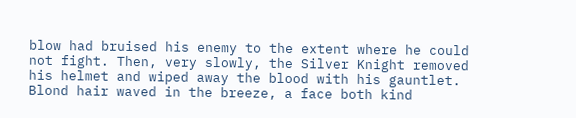blow had bruised his enemy to the extent where he could not fight. Then, very slowly, the Silver Knight removed his helmet and wiped away the blood with his gauntlet. Blond hair waved in the breeze, a face both kind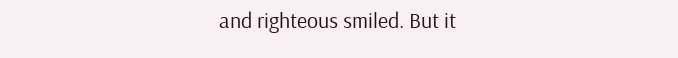and righteous smiled. But it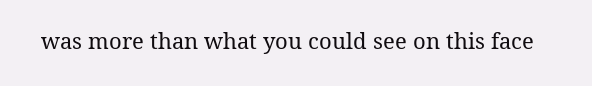was more than what you could see on this face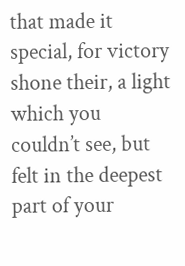that made it special, for victory shone their, a light which you couldn’t see, but felt in the deepest part of your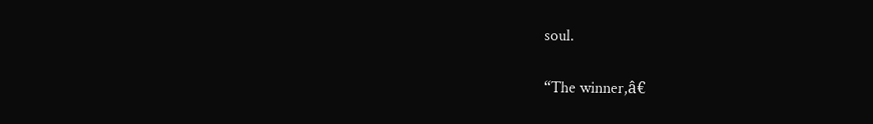soul.

“The winner,â€